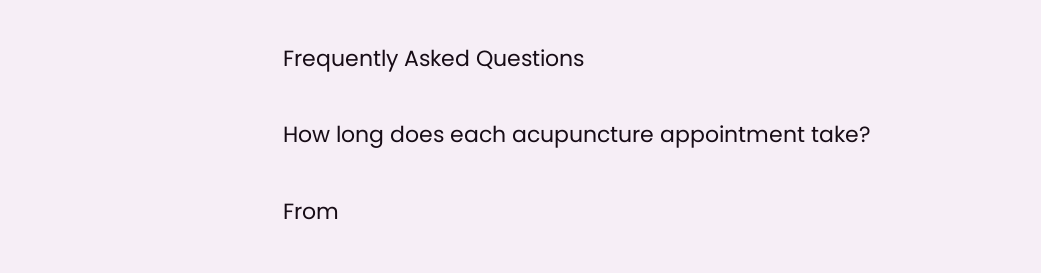Frequently Asked Questions

How long does each acupuncture appointment take?

From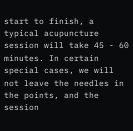start to finish, a typical acupuncture session will take 45 - 60 minutes. In certain special cases, we will not leave the needles in the points, and the session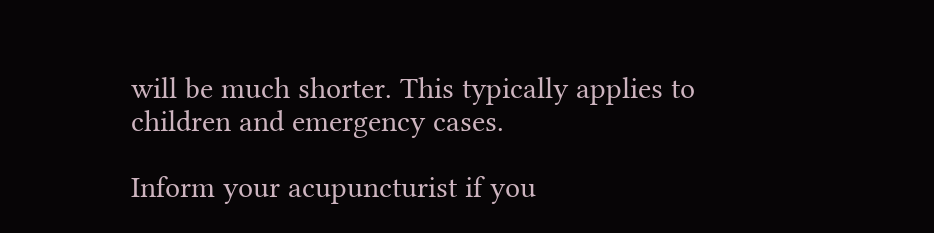will be much shorter. This typically applies to children and emergency cases.

Inform your acupuncturist if you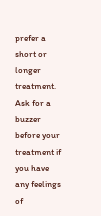prefer a short or longer treatment. Ask for a buzzer before your treatment if you have any feelings of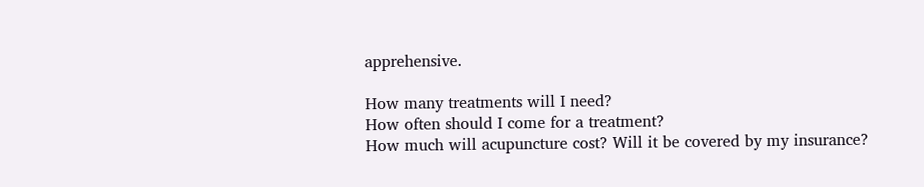apprehensive.

How many treatments will I need?
How often should I come for a treatment?
How much will acupuncture cost? Will it be covered by my insurance?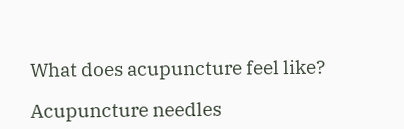What does acupuncture feel like?

Acupuncture needles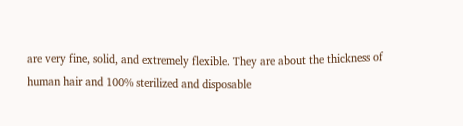are very fine, solid, and extremely flexible. They are about the thickness of human hair and 100% sterilized and disposable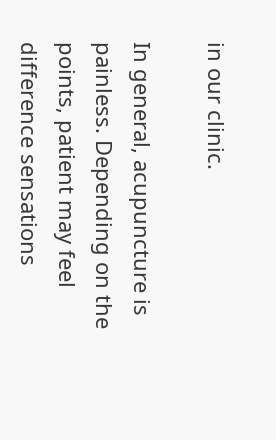in our clinic.

In general, acupuncture is painless. Depending on the points, patient may feel difference sensations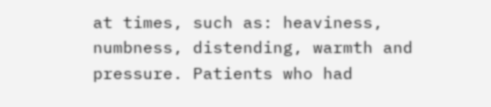at times, such as: heaviness, numbness, distending, warmth and pressure. Patients who had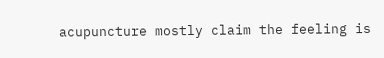acupuncture mostly claim the feeling is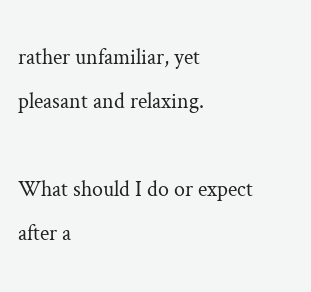rather unfamiliar, yet pleasant and relaxing.

What should I do or expect after a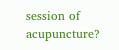session of acupuncture?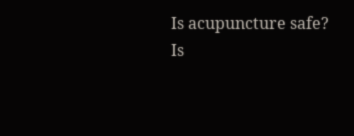Is acupuncture safe?
Is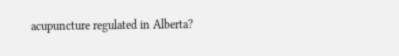acupuncture regulated in Alberta?